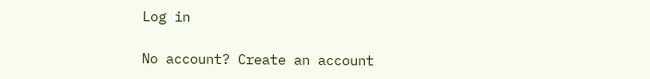Log in

No account? Create an account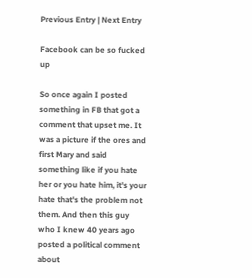Previous Entry | Next Entry

Facebook can be so fucked up

So once again I posted something in FB that got a comment that upset me. It was a picture if the ores and first Mary and said something like if you hate her or you hate him, it's your hate that's the problem not them. And then this guy who I knew 40 years ago posted a political comment about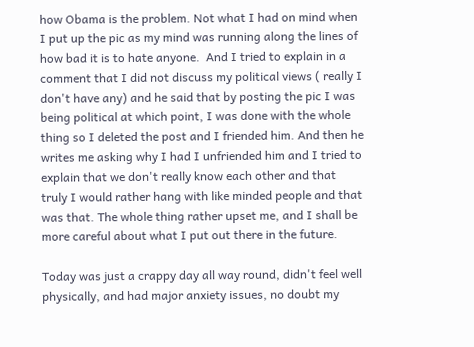how Obama is the problem. Not what I had on mind when I put up the pic as my mind was running along the lines of how bad it is to hate anyone.  And I tried to explain in a comment that I did not discuss my political views ( really I don't have any) and he said that by posting the pic I was being political at which point, I was done with the whole thing so I deleted the post and I friended him. And then he writes me asking why I had I unfriended him and I tried to explain that we don't really know each other and that truly I would rather hang with like minded people and that was that. The whole thing rather upset me, and I shall be more careful about what I put out there in the future.

Today was just a crappy day all way round, didn't feel well physically, and had major anxiety issues, no doubt my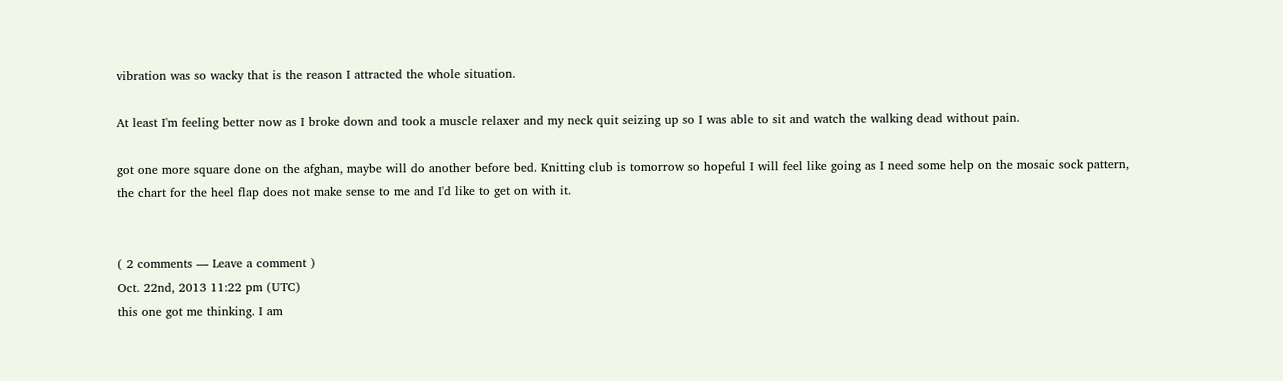vibration was so wacky that is the reason I attracted the whole situation.

At least I'm feeling better now as I broke down and took a muscle relaxer and my neck quit seizing up so I was able to sit and watch the walking dead without pain.

got one more square done on the afghan, maybe will do another before bed. Knitting club is tomorrow so hopeful I will feel like going as I need some help on the mosaic sock pattern, the chart for the heel flap does not make sense to me and I'd like to get on with it.


( 2 comments — Leave a comment )
Oct. 22nd, 2013 11:22 pm (UTC)
this one got me thinking. I am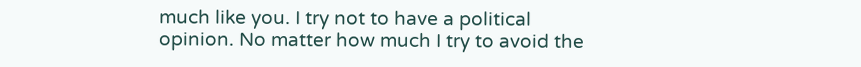much like you. I try not to have a political opinion. No matter how much I try to avoid the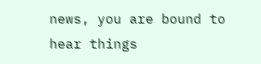news, you are bound to hear things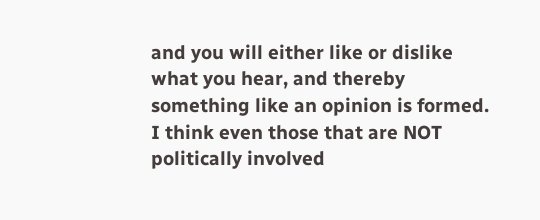and you will either like or dislike what you hear, and thereby something like an opinion is formed. I think even those that are NOT politically involved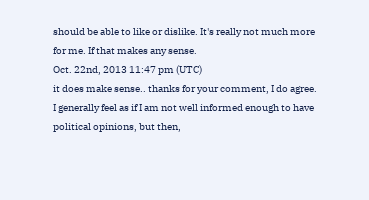should be able to like or dislike. It's really not much more for me. If that makes any sense.
Oct. 22nd, 2013 11:47 pm (UTC)
it does make sense.. thanks for your comment, I do agree. I generally feel as if I am not well informed enough to have political opinions, but then,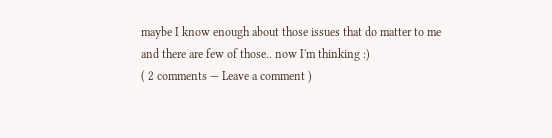maybe I know enough about those issues that do matter to me and there are few of those.. now I'm thinking :)
( 2 comments — Leave a comment )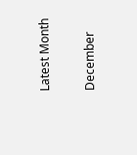Latest Month

December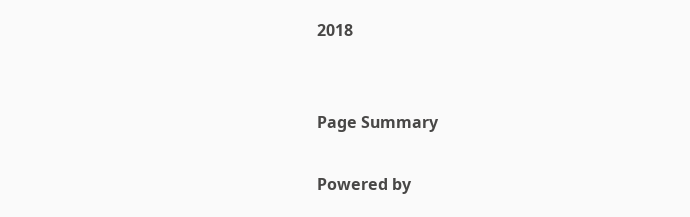2018


Page Summary

Powered by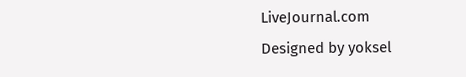LiveJournal.com
Designed by yoksel